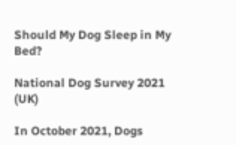Should My Dog Sleep in My Bed?

National Dog Survey 2021 (UK)

In October 2021, Dogs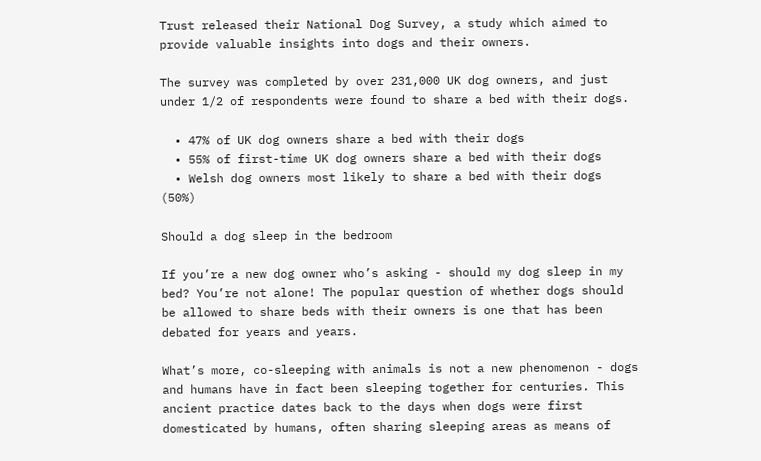Trust released their National Dog Survey, a study which aimed to provide valuable insights into dogs and their owners.

The survey was completed by over 231,000 UK dog owners, and just under 1/2 of respondents were found to share a bed with their dogs.

  • 47% of UK dog owners share a bed with their dogs
  • 55% of first-time UK dog owners share a bed with their dogs
  • Welsh dog owners most likely to share a bed with their dogs (50%)

Should a dog sleep in the bedroom

If you’re a new dog owner who’s asking - should my dog sleep in my bed? You’re not alone! The popular question of whether dogs should be allowed to share beds with their owners is one that has been debated for years and years.

What’s more, co-sleeping with animals is not a new phenomenon - dogs and humans have in fact been sleeping together for centuries. This ancient practice dates back to the days when dogs were first domesticated by humans, often sharing sleeping areas as means of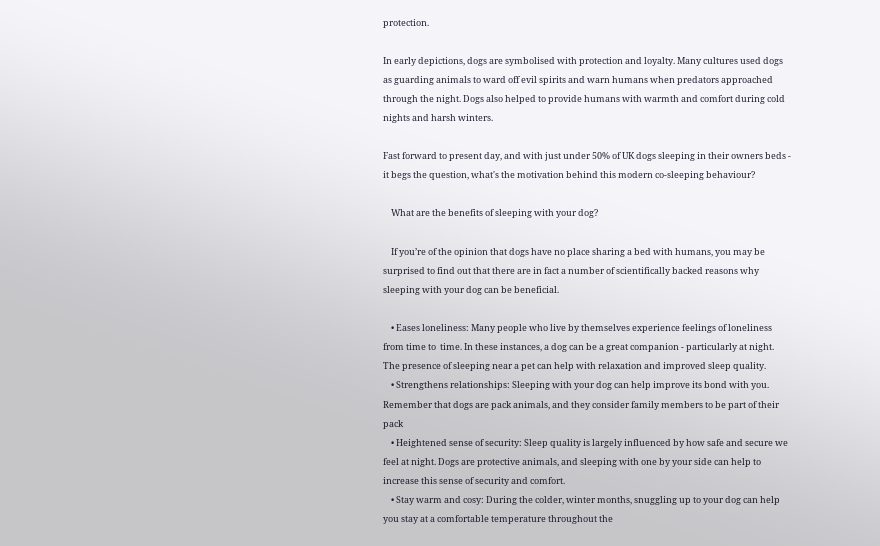protection.

In early depictions, dogs are symbolised with protection and loyalty. Many cultures used dogs as guarding animals to ward off evil spirits and warn humans when predators approached through the night. Dogs also helped to provide humans with warmth and comfort during cold nights and harsh winters.

Fast forward to present day, and with just under 50% of UK dogs sleeping in their owners beds - it begs the question, what's the motivation behind this modern co-sleeping behaviour?

    What are the benefits of sleeping with your dog?

    If you’re of the opinion that dogs have no place sharing a bed with humans, you may be surprised to find out that there are in fact a number of scientifically backed reasons why sleeping with your dog can be beneficial.

    • Eases loneliness: Many people who live by themselves experience feelings of loneliness from time to  time. In these instances, a dog can be a great companion - particularly at night. The presence of sleeping near a pet can help with relaxation and improved sleep quality.
    • Strengthens relationships: Sleeping with your dog can help improve its bond with you. Remember that dogs are pack animals, and they consider family members to be part of their pack
    • Heightened sense of security: Sleep quality is largely influenced by how safe and secure we feel at night. Dogs are protective animals, and sleeping with one by your side can help to increase this sense of security and comfort.
    • Stay warm and cosy: During the colder, winter months, snuggling up to your dog can help you stay at a comfortable temperature throughout the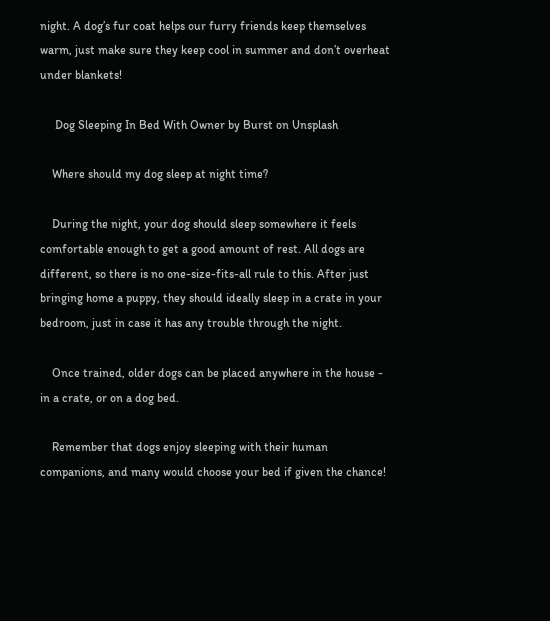night. A dog’s fur coat helps our furry friends keep themselves warm, just make sure they keep cool in summer and don’t overheat under blankets!

     Dog Sleeping In Bed With Owner by Burst on Unsplash

    Where should my dog sleep at night time?

    During the night, your dog should sleep somewhere it feels comfortable enough to get a good amount of rest. All dogs are different, so there is no one-size-fits-all rule to this. After just bringing home a puppy, they should ideally sleep in a crate in your bedroom, just in case it has any trouble through the night.

    Once trained, older dogs can be placed anywhere in the house - in a crate, or on a dog bed.

    Remember that dogs enjoy sleeping with their human companions, and many would choose your bed if given the chance!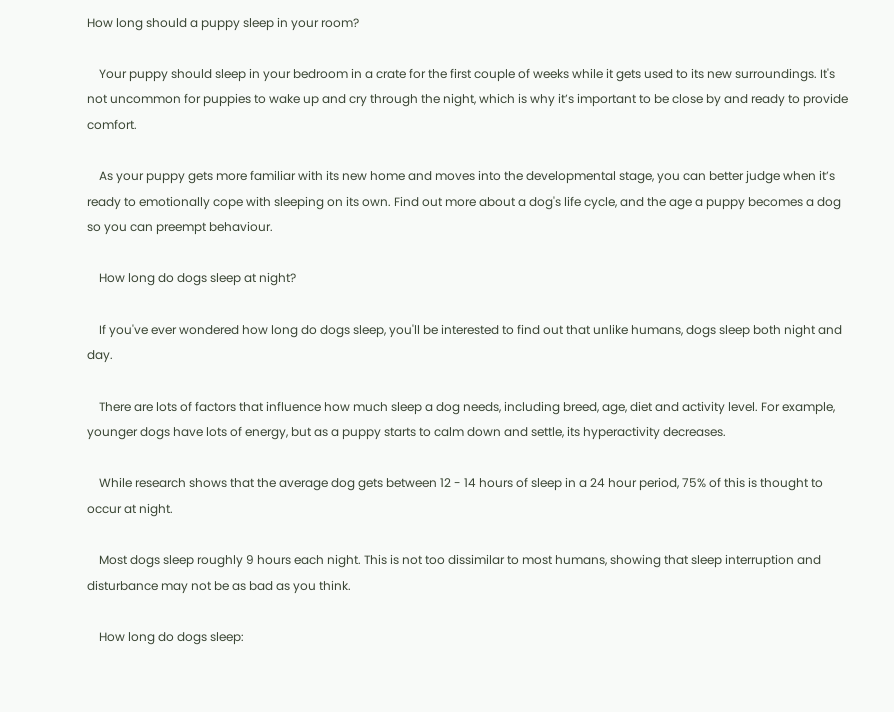How long should a puppy sleep in your room?

    Your puppy should sleep in your bedroom in a crate for the first couple of weeks while it gets used to its new surroundings. It's not uncommon for puppies to wake up and cry through the night, which is why it’s important to be close by and ready to provide comfort.

    As your puppy gets more familiar with its new home and moves into the developmental stage, you can better judge when it’s ready to emotionally cope with sleeping on its own. Find out more about a dog's life cycle, and the age a puppy becomes a dog so you can preempt behaviour.

    How long do dogs sleep at night?

    If you've ever wondered how long do dogs sleep, you'll be interested to find out that unlike humans, dogs sleep both night and day.

    There are lots of factors that influence how much sleep a dog needs, including breed, age, diet and activity level. For example, younger dogs have lots of energy, but as a puppy starts to calm down and settle, its hyperactivity decreases.

    While research shows that the average dog gets between 12 - 14 hours of sleep in a 24 hour period, 75% of this is thought to occur at night.

    Most dogs sleep roughly 9 hours each night. This is not too dissimilar to most humans, showing that sleep interruption and disturbance may not be as bad as you think.

    How long do dogs sleep: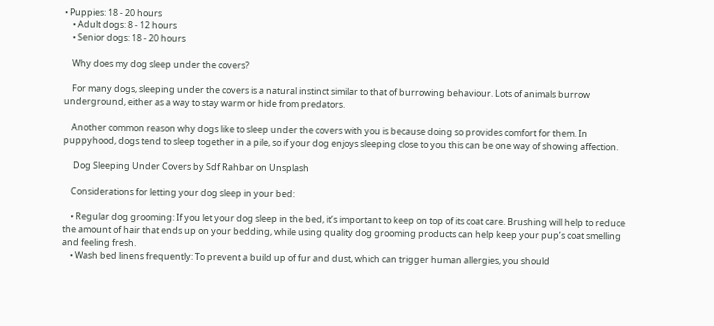• Puppies: 18 - 20 hours
    • Adult dogs: 8 - 12 hours
    • Senior dogs: 18 - 20 hours

    Why does my dog sleep under the covers?

    For many dogs, sleeping under the covers is a natural instinct similar to that of burrowing behaviour. Lots of animals burrow underground, either as a way to stay warm or hide from predators.

    Another common reason why dogs like to sleep under the covers with you is because doing so provides comfort for them. In puppyhood, dogs tend to sleep together in a pile, so if your dog enjoys sleeping close to you this can be one way of showing affection.

     Dog Sleeping Under Covers by Sdf Rahbar on Unsplash

    Considerations for letting your dog sleep in your bed:

    • Regular dog grooming: If you let your dog sleep in the bed, it’s important to keep on top of its coat care. Brushing will help to reduce the amount of hair that ends up on your bedding, while using quality dog grooming products can help keep your pup’s coat smelling and feeling fresh.
    • Wash bed linens frequently: To prevent a build up of fur and dust, which can trigger human allergies, you should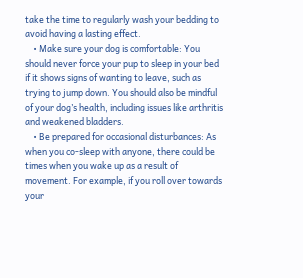take the time to regularly wash your bedding to avoid having a lasting effect.
    • Make sure your dog is comfortable: You should never force your pup to sleep in your bed if it shows signs of wanting to leave, such as trying to jump down. You should also be mindful of your dog’s health, including issues like arthritis and weakened bladders.
    • Be prepared for occasional disturbances: As when you co-sleep with anyone, there could be times when you wake up as a result of movement. For example, if you roll over towards your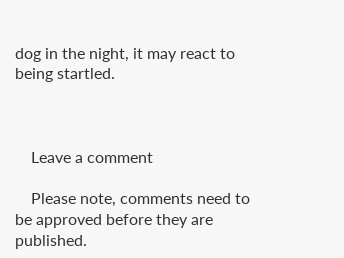dog in the night, it may react to being startled.



    Leave a comment

    Please note, comments need to be approved before they are published.